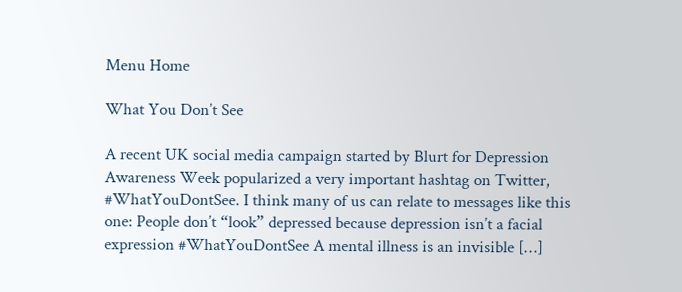Menu Home

What You Don’t See

A recent UK social media campaign started by Blurt for Depression Awareness Week popularized a very important hashtag on Twitter, #WhatYouDontSee. I think many of us can relate to messages like this one: People don’t “look” depressed because depression isn’t a facial expression #WhatYouDontSee A mental illness is an invisible […]